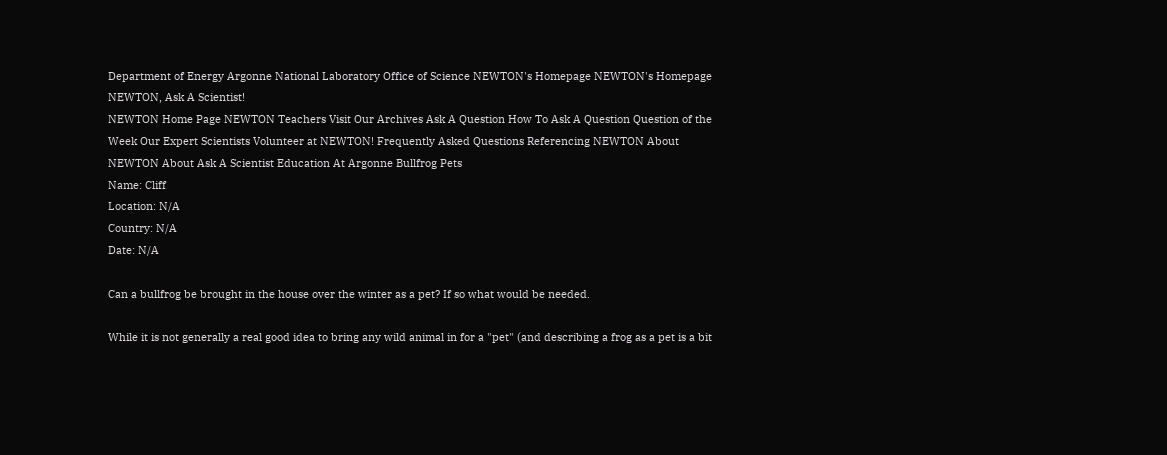Department of Energy Argonne National Laboratory Office of Science NEWTON's Homepage NEWTON's Homepage
NEWTON, Ask A Scientist!
NEWTON Home Page NEWTON Teachers Visit Our Archives Ask A Question How To Ask A Question Question of the Week Our Expert Scientists Volunteer at NEWTON! Frequently Asked Questions Referencing NEWTON About NEWTON About Ask A Scientist Education At Argonne Bullfrog Pets
Name: Cliff
Location: N/A
Country: N/A
Date: N/A

Can a bullfrog be brought in the house over the winter as a pet? If so what would be needed.

While it is not generally a real good idea to bring any wild animal in for a "pet" (and describing a frog as a pet is a bit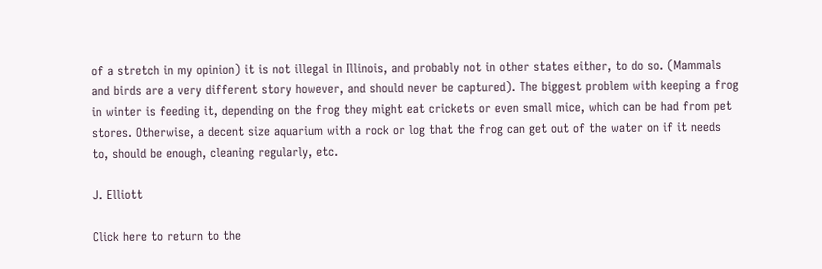of a stretch in my opinion) it is not illegal in Illinois, and probably not in other states either, to do so. (Mammals and birds are a very different story however, and should never be captured). The biggest problem with keeping a frog in winter is feeding it, depending on the frog they might eat crickets or even small mice, which can be had from pet stores. Otherwise, a decent size aquarium with a rock or log that the frog can get out of the water on if it needs to, should be enough, cleaning regularly, etc.

J. Elliott

Click here to return to the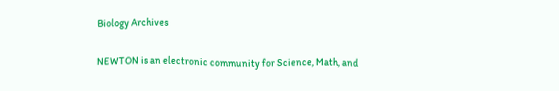Biology Archives

NEWTON is an electronic community for Science, Math, and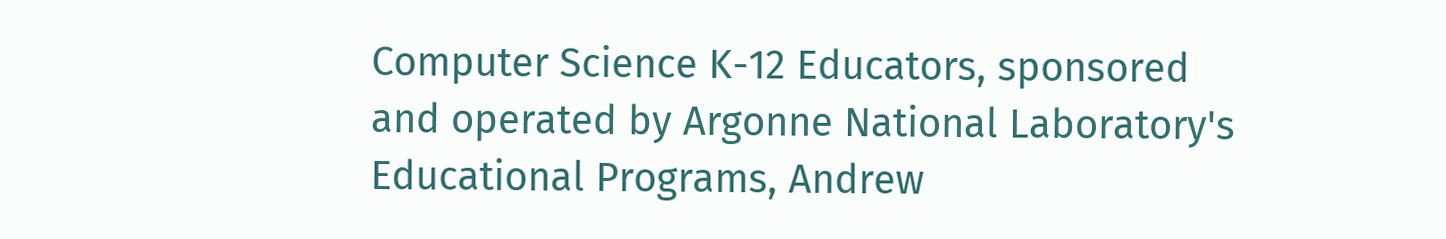Computer Science K-12 Educators, sponsored and operated by Argonne National Laboratory's Educational Programs, Andrew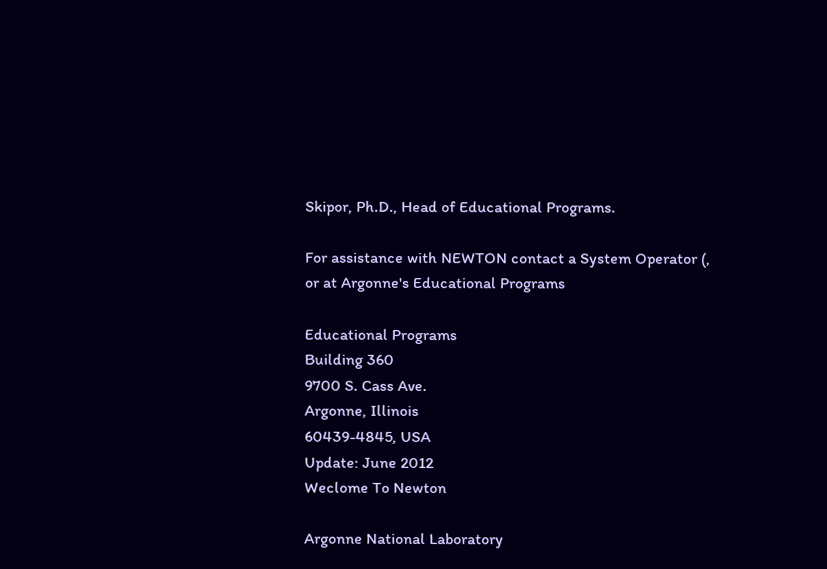Skipor, Ph.D., Head of Educational Programs.

For assistance with NEWTON contact a System Operator (, or at Argonne's Educational Programs

Educational Programs
Building 360
9700 S. Cass Ave.
Argonne, Illinois
60439-4845, USA
Update: June 2012
Weclome To Newton

Argonne National Laboratory